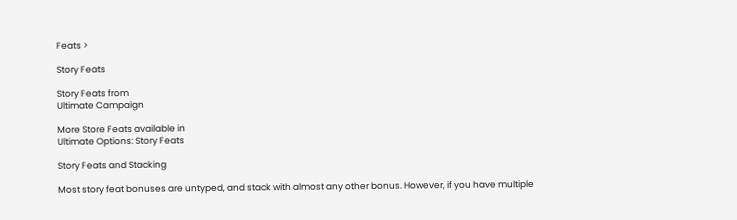Feats >

Story Feats

Story Feats from
Ultimate Campaign

More Store Feats available in
Ultimate Options: Story Feats

Story Feats and Stacking

Most story feat bonuses are untyped, and stack with almost any other bonus. However, if you have multiple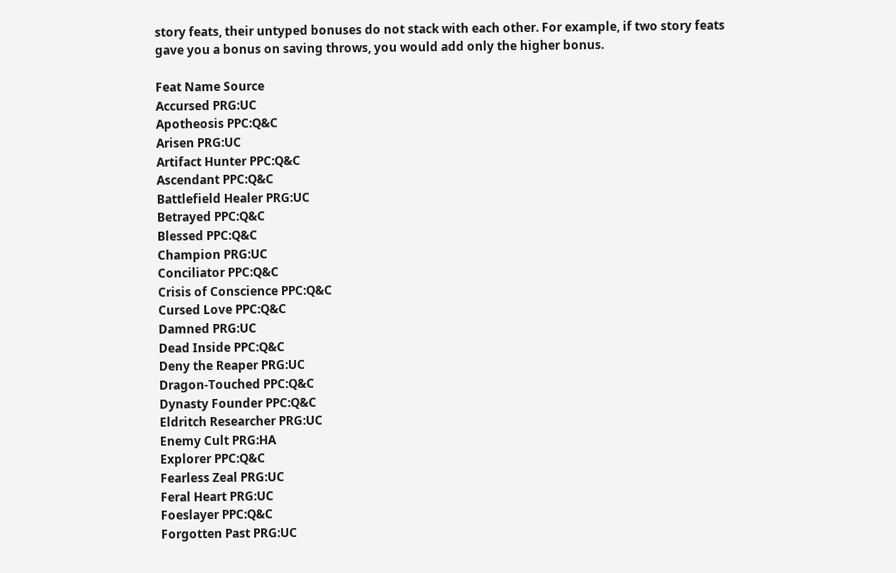story feats, their untyped bonuses do not stack with each other. For example, if two story feats gave you a bonus on saving throws, you would add only the higher bonus.

Feat Name Source
Accursed PRG:UC
Apotheosis PPC:Q&C
Arisen PRG:UC
Artifact Hunter PPC:Q&C
Ascendant PPC:Q&C
Battlefield Healer PRG:UC
Betrayed PPC:Q&C
Blessed PPC:Q&C
Champion PRG:UC
Conciliator PPC:Q&C
Crisis of Conscience PPC:Q&C
Cursed Love PPC:Q&C
Damned PRG:UC
Dead Inside PPC:Q&C
Deny the Reaper PRG:UC
Dragon-Touched PPC:Q&C
Dynasty Founder PPC:Q&C
Eldritch Researcher PRG:UC
Enemy Cult PRG:HA
Explorer PPC:Q&C
Fearless Zeal PRG:UC
Feral Heart PRG:UC
Foeslayer PPC:Q&C
Forgotten Past PRG:UC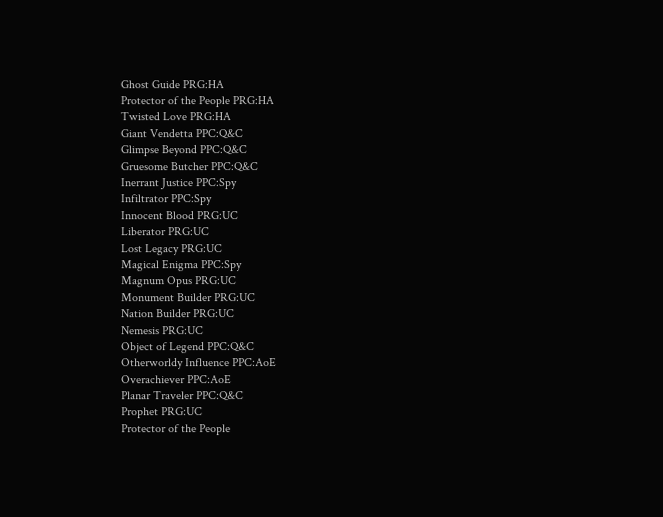Ghost Guide PRG:HA
Protector of the People PRG:HA
Twisted Love PRG:HA
Giant Vendetta PPC:Q&C
Glimpse Beyond PPC:Q&C
Gruesome Butcher PPC:Q&C
Inerrant Justice PPC:Spy
Infiltrator PPC:Spy
Innocent Blood PRG:UC
Liberator PRG:UC
Lost Legacy PRG:UC
Magical Enigma PPC:Spy
Magnum Opus PRG:UC
Monument Builder PRG:UC
Nation Builder PRG:UC
Nemesis PRG:UC
Object of Legend PPC:Q&C
Otherworldy Influence PPC:AoE
Overachiever PPC:AoE
Planar Traveler PPC:Q&C
Prophet PRG:UC
Protector of the People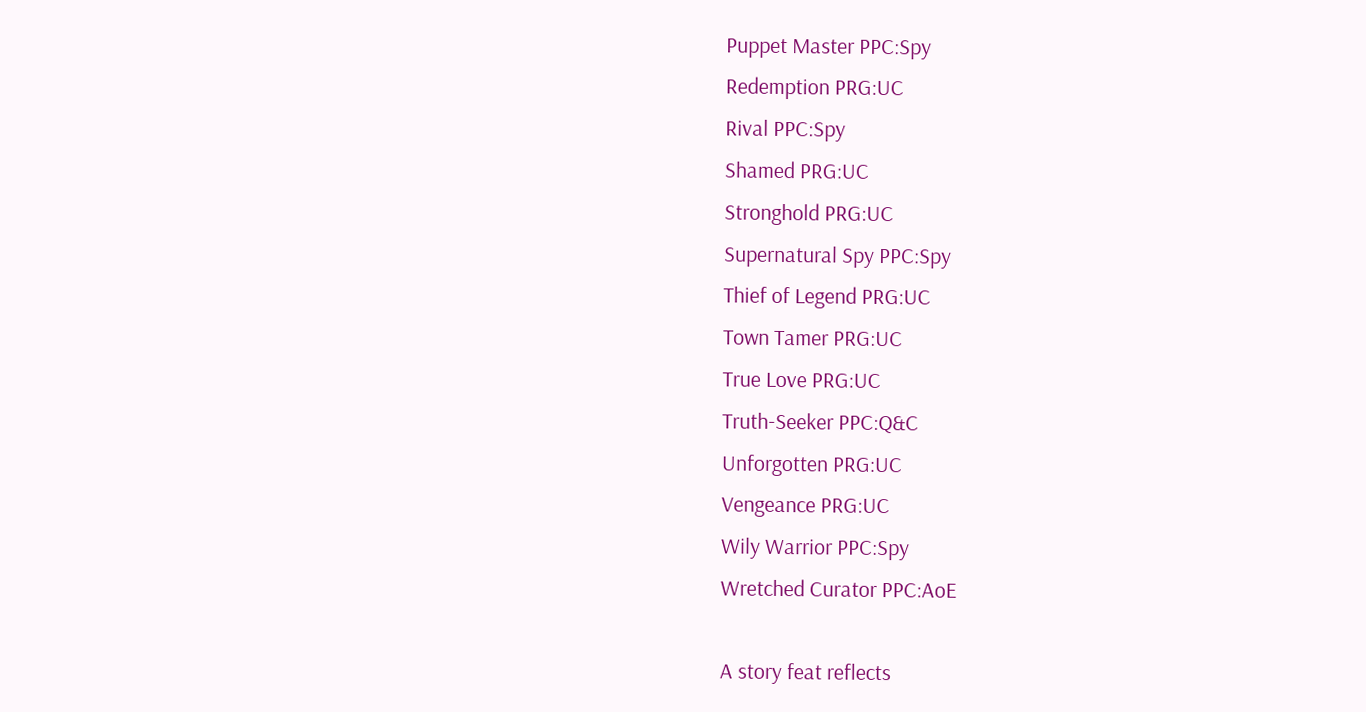Puppet Master PPC:Spy
Redemption PRG:UC
Rival PPC:Spy
Shamed PRG:UC
Stronghold PRG:UC
Supernatural Spy PPC:Spy
Thief of Legend PRG:UC
Town Tamer PRG:UC
True Love PRG:UC
Truth-Seeker PPC:Q&C
Unforgotten PRG:UC
Vengeance PRG:UC
Wily Warrior PPC:Spy
Wretched Curator PPC:AoE

A story feat reflects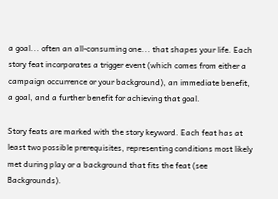a goal... often an all-consuming one... that shapes your life. Each story feat incorporates a trigger event (which comes from either a campaign occurrence or your background), an immediate benefit, a goal, and a further benefit for achieving that goal.

Story feats are marked with the story keyword. Each feat has at least two possible prerequisites, representing conditions most likely met during play or a background that fits the feat (see Backgrounds).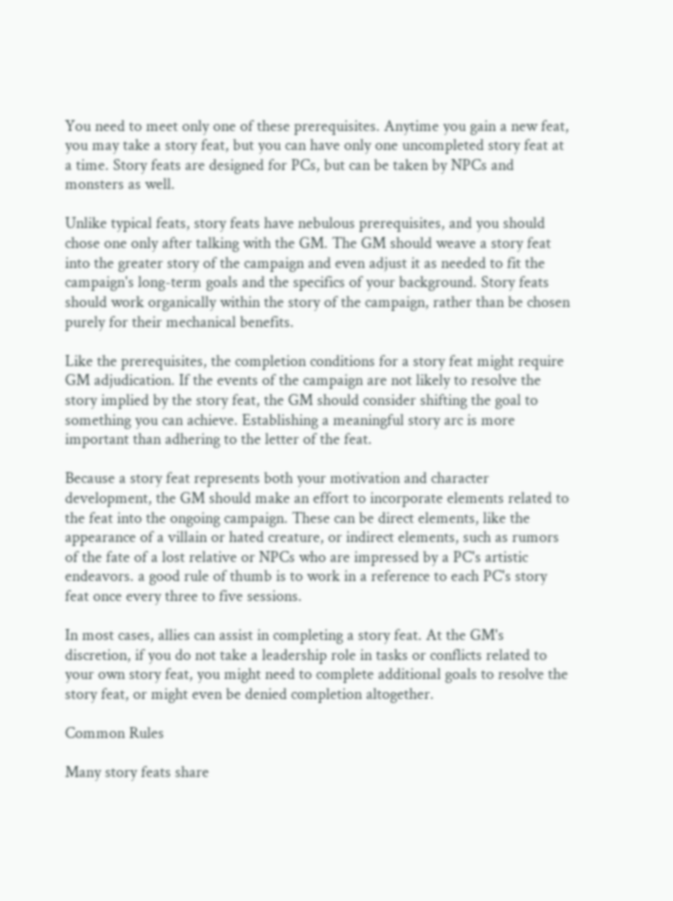You need to meet only one of these prerequisites. Anytime you gain a new feat, you may take a story feat, but you can have only one uncompleted story feat at a time. Story feats are designed for PCs, but can be taken by NPCs and monsters as well.

Unlike typical feats, story feats have nebulous prerequisites, and you should chose one only after talking with the GM. The GM should weave a story feat into the greater story of the campaign and even adjust it as needed to fit the campaign's long-term goals and the specifics of your background. Story feats should work organically within the story of the campaign, rather than be chosen purely for their mechanical benefits.

Like the prerequisites, the completion conditions for a story feat might require GM adjudication. If the events of the campaign are not likely to resolve the story implied by the story feat, the GM should consider shifting the goal to something you can achieve. Establishing a meaningful story arc is more important than adhering to the letter of the feat.

Because a story feat represents both your motivation and character development, the GM should make an effort to incorporate elements related to the feat into the ongoing campaign. These can be direct elements, like the appearance of a villain or hated creature, or indirect elements, such as rumors of the fate of a lost relative or NPCs who are impressed by a PC's artistic endeavors. a good rule of thumb is to work in a reference to each PC's story feat once every three to five sessions.

In most cases, allies can assist in completing a story feat. At the GM's discretion, if you do not take a leadership role in tasks or conflicts related to your own story feat, you might need to complete additional goals to resolve the story feat, or might even be denied completion altogether.

Common Rules

Many story feats share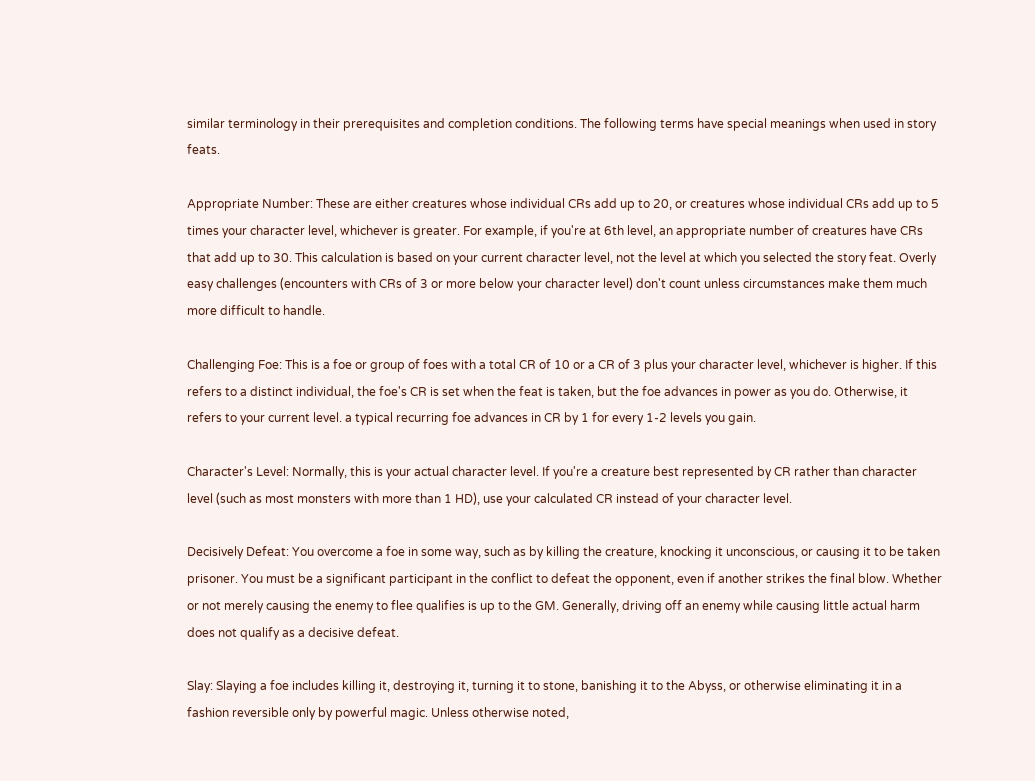similar terminology in their prerequisites and completion conditions. The following terms have special meanings when used in story feats.

Appropriate Number: These are either creatures whose individual CRs add up to 20, or creatures whose individual CRs add up to 5 times your character level, whichever is greater. For example, if you're at 6th level, an appropriate number of creatures have CRs that add up to 30. This calculation is based on your current character level, not the level at which you selected the story feat. Overly easy challenges (encounters with CRs of 3 or more below your character level) don't count unless circumstances make them much more difficult to handle.

Challenging Foe: This is a foe or group of foes with a total CR of 10 or a CR of 3 plus your character level, whichever is higher. If this refers to a distinct individual, the foe's CR is set when the feat is taken, but the foe advances in power as you do. Otherwise, it refers to your current level. a typical recurring foe advances in CR by 1 for every 1-2 levels you gain.

Character's Level: Normally, this is your actual character level. If you're a creature best represented by CR rather than character level (such as most monsters with more than 1 HD), use your calculated CR instead of your character level.

Decisively Defeat: You overcome a foe in some way, such as by killing the creature, knocking it unconscious, or causing it to be taken prisoner. You must be a significant participant in the conflict to defeat the opponent, even if another strikes the final blow. Whether or not merely causing the enemy to flee qualifies is up to the GM. Generally, driving off an enemy while causing little actual harm does not qualify as a decisive defeat.

Slay: Slaying a foe includes killing it, destroying it, turning it to stone, banishing it to the Abyss, or otherwise eliminating it in a fashion reversible only by powerful magic. Unless otherwise noted,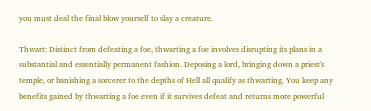you must deal the final blow yourself to slay a creature.

Thwart: Distinct from defeating a foe, thwarting a foe involves disrupting its plans in a substantial and essentially permanent fashion. Deposing a lord, bringing down a priest's temple, or banishing a sorcerer to the depths of Hell all qualify as thwarting. You keep any benefits gained by thwarting a foe even if it survives defeat and returns more powerful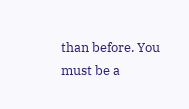than before. You must be a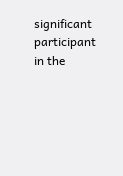significant participant in the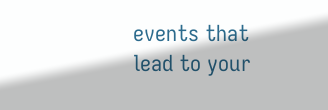events that lead to your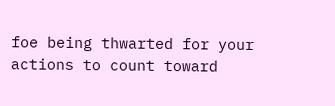foe being thwarted for your actions to count toward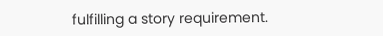fulfilling a story requirement.